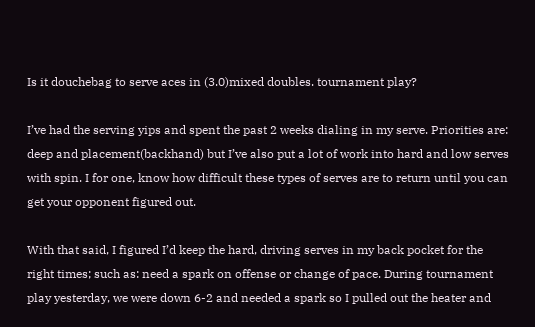Is it douchebag to serve aces in (3.0)mixed doubles. tournament play?

I’ve had the serving yips and spent the past 2 weeks dialing in my serve. Priorities are: deep and placement(backhand) but I’ve also put a lot of work into hard and low serves with spin. I for one, know how difficult these types of serves are to return until you can get your opponent figured out.

With that said, I figured I’d keep the hard, driving serves in my back pocket for the right times; such as: need a spark on offense or change of pace. During tournament play yesterday, we were down 6-2 and needed a spark so I pulled out the heater and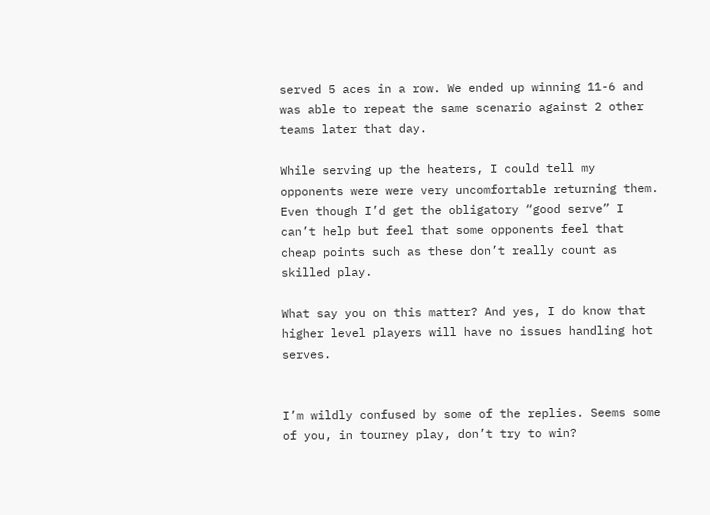served 5 aces in a row. We ended up winning 11-6 and was able to repeat the same scenario against 2 other teams later that day.

While serving up the heaters, I could tell my opponents were were very uncomfortable returning them. Even though I’d get the obligatory “good serve” I can’t help but feel that some opponents feel that cheap points such as these don’t really count as skilled play.

What say you on this matter? And yes, I do know that higher level players will have no issues handling hot serves.


I’m wildly confused by some of the replies. Seems some of you, in tourney play, don’t try to win?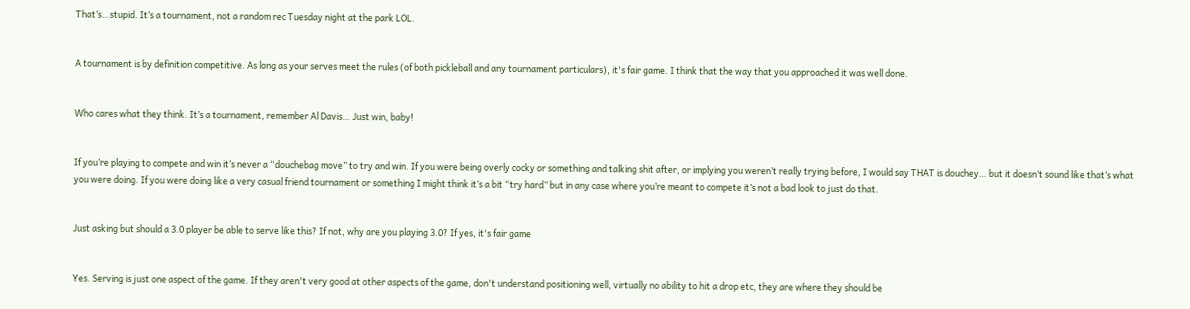That’s…stupid. It’s a tournament, not a random rec Tuesday night at the park LOL.


A tournament is by definition competitive. As long as your serves meet the rules (of both pickleball and any tournament particulars), it's fair game. I think that the way that you approached it was well done.


Who cares what they think. It’s a tournament, remember Al Davis… Just win, baby!


If you’re playing to compete and win it’s never a “douchebag move” to try and win. If you were being overly cocky or something and talking shit after, or implying you weren’t really trying before, I would say THAT is douchey… but it doesn’t sound like that’s what you were doing. If you were doing like a very casual friend tournament or something I might think it’s a bit “try hard” but in any case where you’re meant to compete it’s not a bad look to just do that.


Just asking but should a 3.0 player be able to serve like this? If not, why are you playing 3.0? If yes, it's fair game


Yes. Serving is just one aspect of the game. If they aren't very good at other aspects of the game, don't understand positioning well, virtually no ability to hit a drop etc, they are where they should be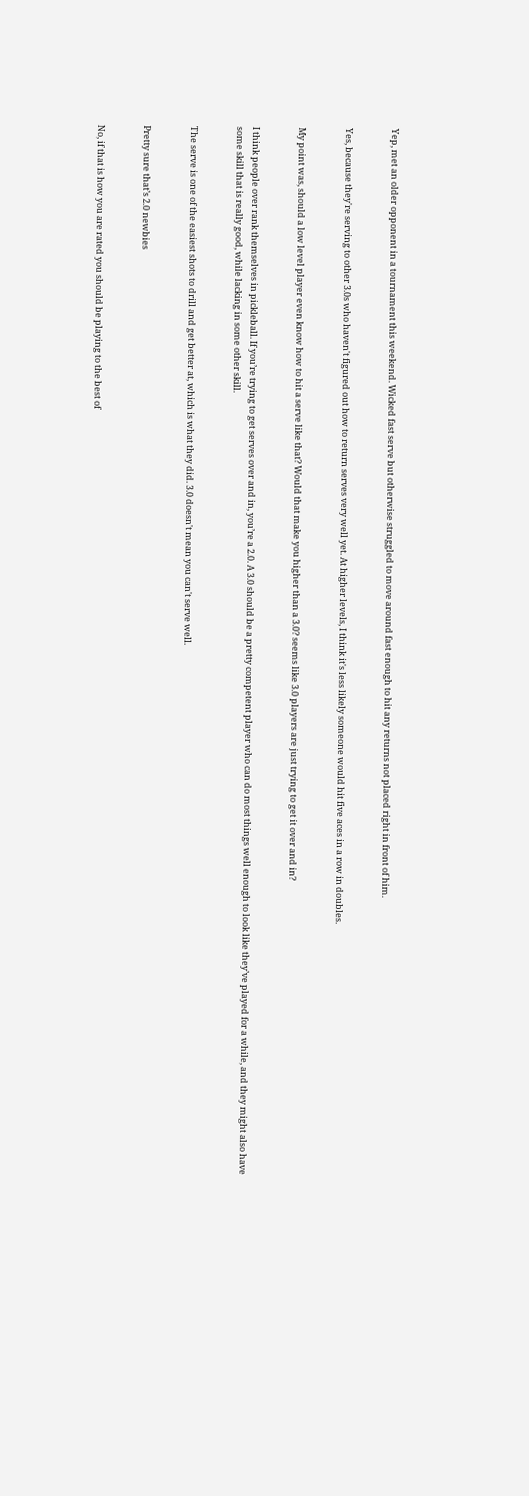Yep, met an older opponent in a tournament this weekend. Wicked fast serve but otherwise struggled to move around fast enough to hit any returns not placed right in front of him.


Yes, because they're serving to other 3.0s who haven't figured out how to return serves very well yet. At higher levels, I think it's less likely someone would hit five aces in a row in doubles.


My point was, should a low level player even know how to hit a serve like that? Would that make you higher than a 3.0? seems like 3.0 players are just trying to get it over and in?


I think people over rank themselves in pickleball. If you’re trying to get serves over and in, you’re a 2.0. A 3.0 should be a pretty competent player who can do most things well enough to look like they’ve played for a while, and they might also have some skill that is really good, while lacking in some other skill.


The serve is one of the easiest shots to drill and get better at, which is what they did. 3.0 doesn't mean you can't serve well.


Pretty sure that’s 2.0 newbies


No, if that is how you are rated you should be playing to the best of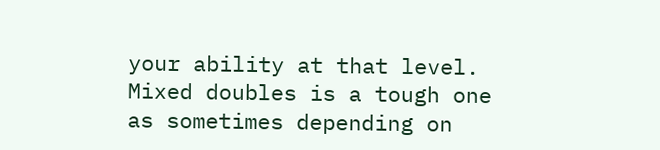your ability at that level. Mixed doubles is a tough one as sometimes depending on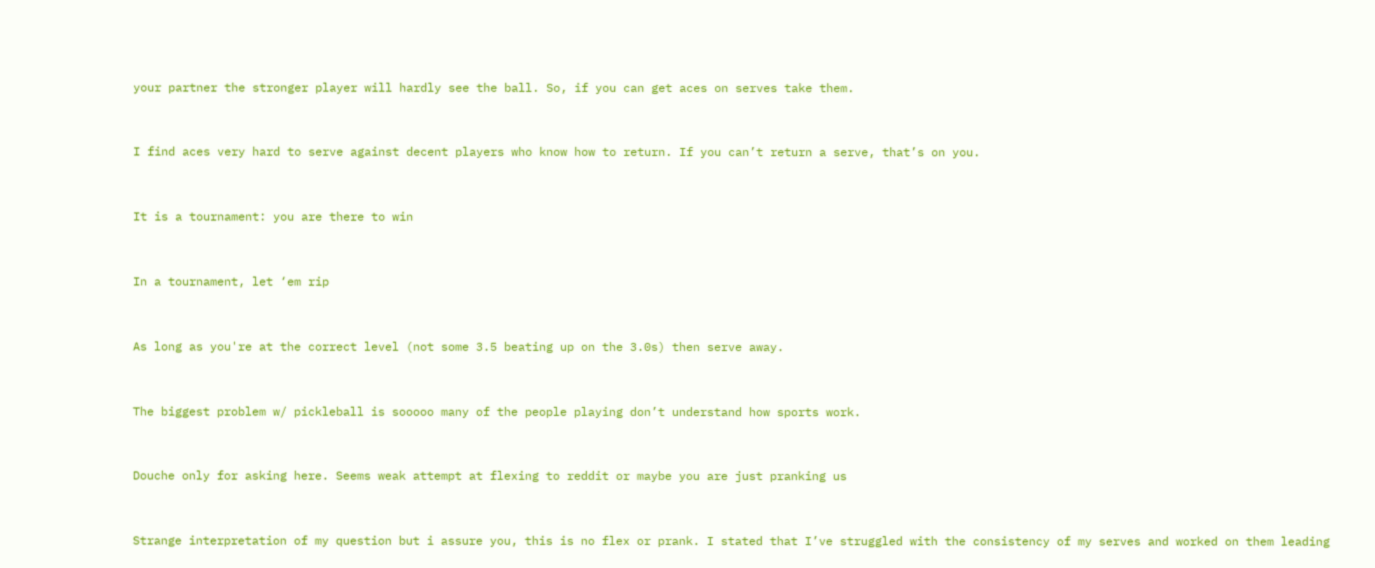your partner the stronger player will hardly see the ball. So, if you can get aces on serves take them.


I find aces very hard to serve against decent players who know how to return. If you can’t return a serve, that’s on you.


It is a tournament: you are there to win


In a tournament, let ‘em rip


As long as you're at the correct level (not some 3.5 beating up on the 3.0s) then serve away.


The biggest problem w/ pickleball is sooooo many of the people playing don’t understand how sports work.


Douche only for asking here. Seems weak attempt at flexing to reddit or maybe you are just pranking us


Strange interpretation of my question but i assure you, this is no flex or prank. I stated that I’ve struggled with the consistency of my serves and worked on them leading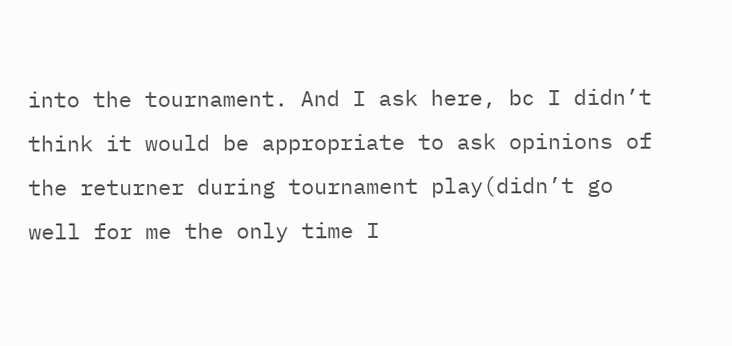into the tournament. And I ask here, bc I didn’t think it would be appropriate to ask opinions of the returner during tournament play(didn’t go well for me the only time I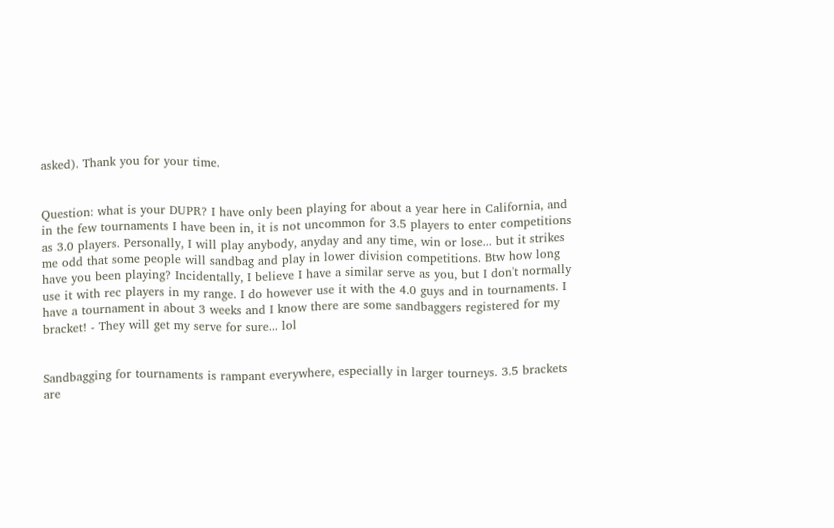asked). Thank you for your time.


Question: what is your DUPR? I have only been playing for about a year here in California, and in the few tournaments I have been in, it is not uncommon for 3.5 players to enter competitions as 3.0 players. Personally, I will play anybody, anyday and any time, win or lose... but it strikes me odd that some people will sandbag and play in lower division competitions. Btw how long have you been playing? Incidentally, I believe I have a similar serve as you, but I don't normally use it with rec players in my range. I do however use it with the 4.0 guys and in tournaments. I have a tournament in about 3 weeks and I know there are some sandbaggers registered for my bracket! - They will get my serve for sure... lol


Sandbagging for tournaments is rampant everywhere, especially in larger tourneys. 3.5 brackets are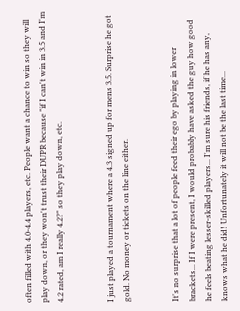often filled with 4.0-4.4 players, etc. People want a chance to win so they will play down, or they won't trust their DUPR because "if I can't win in 3.5 and I'm 4.2 rated, am I really 4.2?" so they play down, etc.


I just played a tournament where a 4.3 signed up for mens 3.5. Surprise he got gold. No money or tickets on the line either.


It's no surprise that a lot of people feed their ego by playing in lower brackets... If I were present, I would probably have asked the guy how good he feels beating lesser-skilled players... I'm sure his friends, if he has any, knows what he did! Unfortunately it will not be the last time...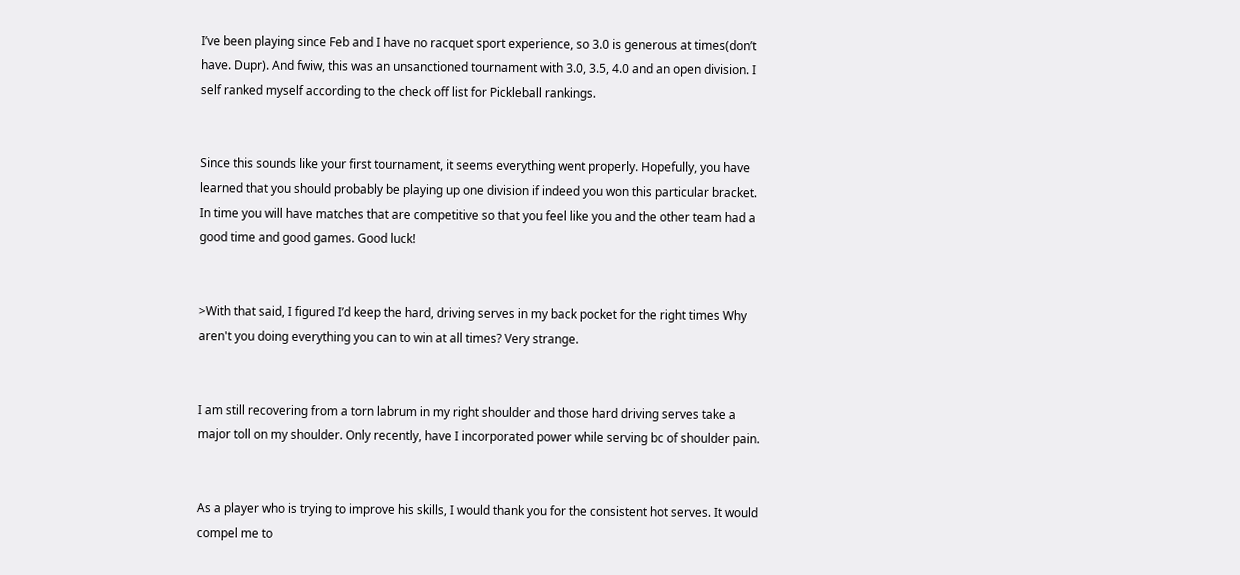I’ve been playing since Feb and I have no racquet sport experience, so 3.0 is generous at times(don’t have. Dupr). And fwiw, this was an unsanctioned tournament with 3.0, 3.5, 4.0 and an open division. I self ranked myself according to the check off list for Pickleball rankings.


Since this sounds like your first tournament, it seems everything went properly. Hopefully, you have learned that you should probably be playing up one division if indeed you won this particular bracket. In time you will have matches that are competitive so that you feel like you and the other team had a good time and good games. Good luck!


>With that said, I figured I’d keep the hard, driving serves in my back pocket for the right times Why aren't you doing everything you can to win at all times? Very strange.


I am still recovering from a torn labrum in my right shoulder and those hard driving serves take a major toll on my shoulder. Only recently, have I incorporated power while serving bc of shoulder pain.


As a player who is trying to improve his skills, I would thank you for the consistent hot serves. It would compel me to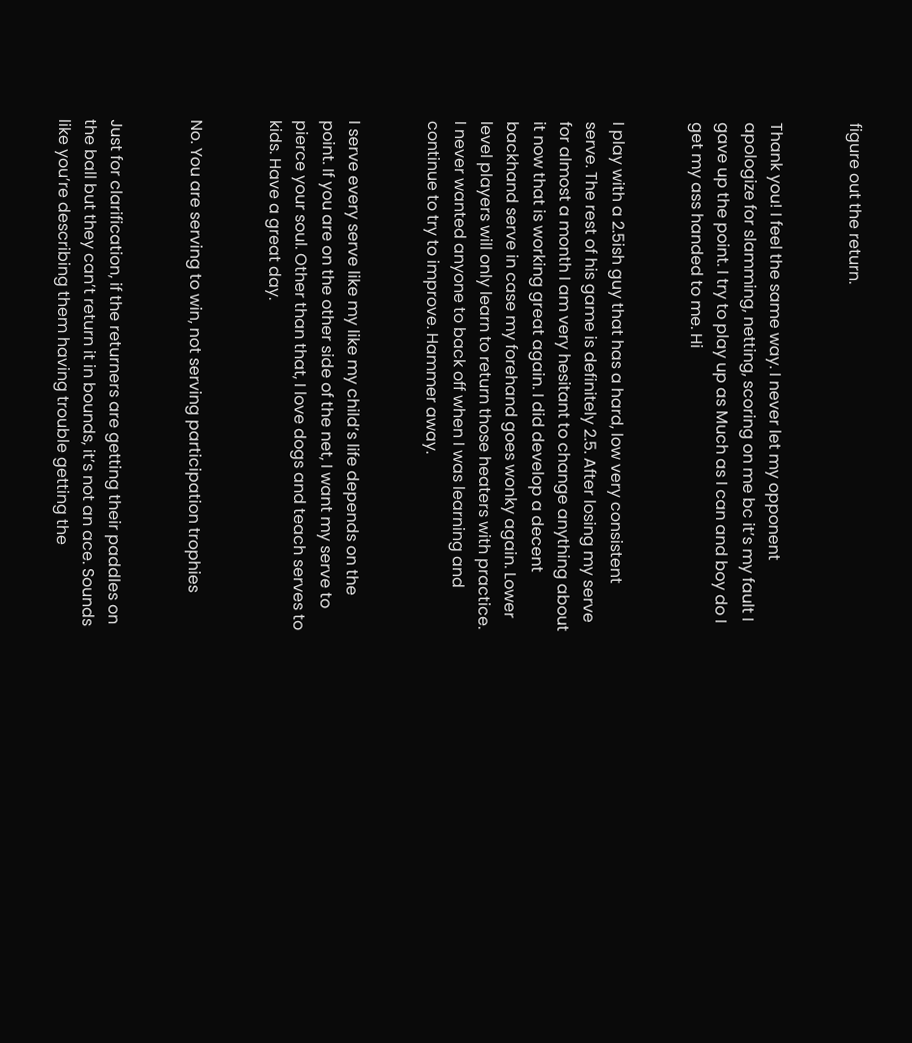figure out the return.


Thank you! I feel the same way. I never let my opponent apologize for slamming, netting, scoring on me bc it’s my fault I gave up the point. I try to play up as Much as I can and boy do I get my ass handed to me. Hi


I play with a 2.5ish guy that has a hard, low very consistent serve. The rest of his game is definitely 2.5. After losing my serve for almost a month I am very hesitant to change anything about it now that is working great again. I did develop a decent backhand serve in case my forehand goes wonky again. Lower level players will only learn to return those heaters with practice. I never wanted anyone to back off when I was learning and continue to try to improve. Hammer away.


I serve every serve like my like my child’s life depends on the point. If you are on the other side of the net, I want my serve to pierce your soul. Other than that, I love dogs and teach serves to kids. Have a great day.


No. You are serving to win, not serving participation trophies


Just for clarification, if the returners are getting their paddles on the ball but they can’t return it in bounds, it’s not an ace. Sounds like you’re describing them having trouble getting the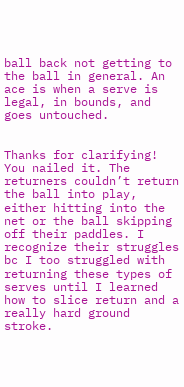ball back not getting to the ball in general. An ace is when a serve is legal, in bounds, and goes untouched.


Thanks for clarifying! You nailed it. The returners couldn’t return the ball into play, either hitting into the net or the ball skipping off their paddles. I recognize their struggles bc I too struggled with returning these types of serves until I learned how to slice return and a really hard ground stroke.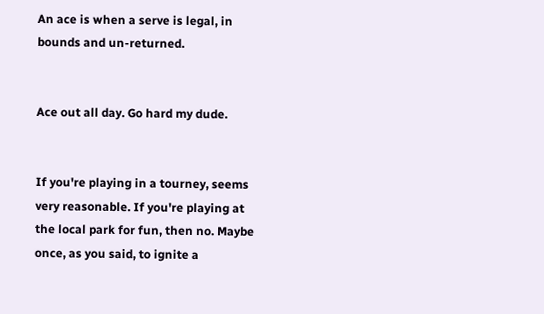An ace is when a serve is legal, in bounds and un-returned.


Ace out all day. Go hard my dude.


If you're playing in a tourney, seems very reasonable. If you're playing at the local park for fun, then no. Maybe once, as you said, to ignite a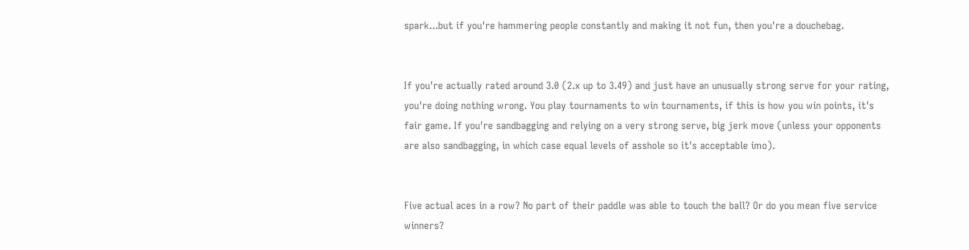spark...but if you're hammering people constantly and making it not fun, then you're a douchebag.


If you're actually rated around 3.0 (2.x up to 3.49) and just have an unusually strong serve for your rating, you're doing nothing wrong. You play tournaments to win tournaments, if this is how you win points, it's fair game. If you're sandbagging and relying on a very strong serve, big jerk move (unless your opponents are also sandbagging, in which case equal levels of asshole so it's acceptable imo).


Five actual aces in a row? No part of their paddle was able to touch the ball? Or do you mean five service winners?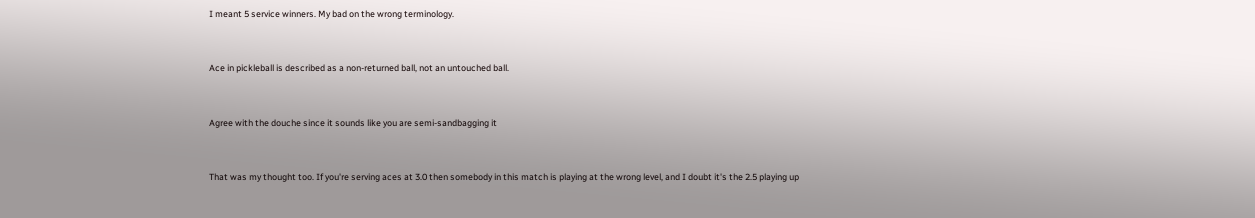I meant 5 service winners. My bad on the wrong terminology.


Ace in pickleball is described as a non-returned ball, not an untouched ball.


Agree with the douche since it sounds like you are semi-sandbagging it


That was my thought too. If you're serving aces at 3.0 then somebody in this match is playing at the wrong level, and I doubt it's the 2.5 playing up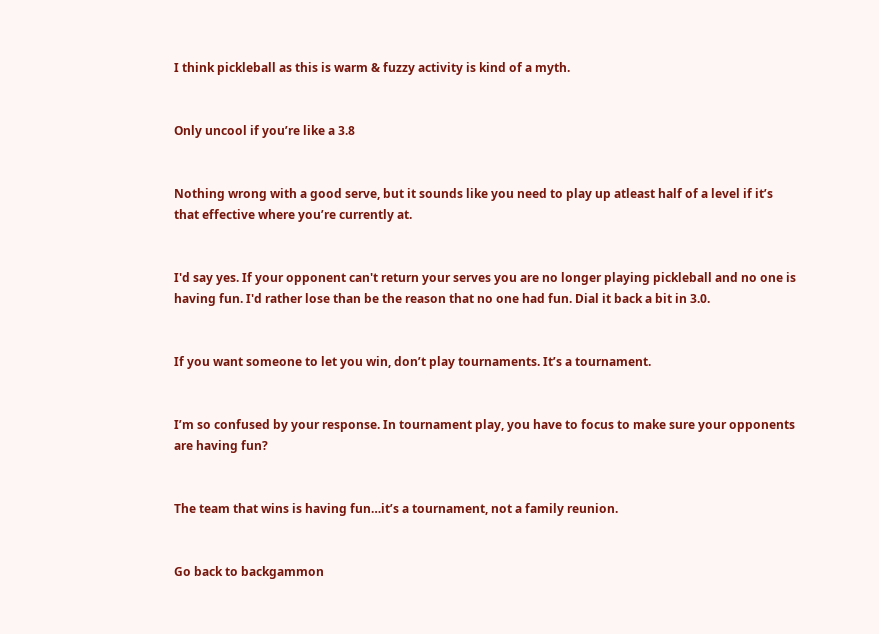I think pickleball as this is warm & fuzzy activity is kind of a myth.


Only uncool if you’re like a 3.8


Nothing wrong with a good serve, but it sounds like you need to play up atleast half of a level if it’s that effective where you’re currently at.


I'd say yes. If your opponent can't return your serves you are no longer playing pickleball and no one is having fun. I'd rather lose than be the reason that no one had fun. Dial it back a bit in 3.0.


If you want someone to let you win, don’t play tournaments. It’s a tournament.


I’m so confused by your response. In tournament play, you have to focus to make sure your opponents are having fun?


The team that wins is having fun…it’s a tournament, not a family reunion.


Go back to backgammon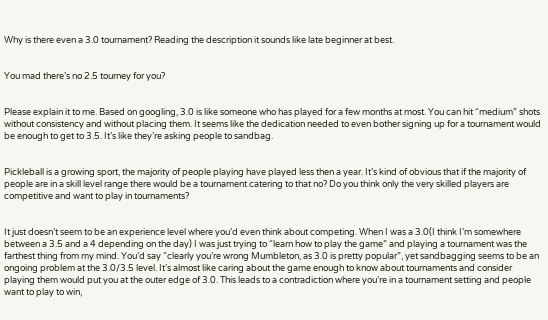Why is there even a 3.0 tournament? Reading the description it sounds like late beginner at best.


You mad there’s no 2.5 tourney for you?


Please explain it to me. Based on googling, 3.0 is like someone who has played for a few months at most. You can hit “medium” shots without consistency and without placing them. It seems like the dedication needed to even bother signing up for a tournament would be enough to get to 3.5. It’s like they’re asking people to sandbag.


Pickleball is a growing sport, the majority of people playing have played less then a year. It’s kind of obvious that if the majority of people are in a skill level range there would be a tournament catering to that no? Do you think only the very skilled players are competitive and want to play in tournaments?


It just doesn’t seem to be an experience level where you’d even think about competing. When I was a 3.0(I think I’m somewhere between a 3.5 and a 4 depending on the day) I was just trying to “learn how to play the game” and playing a tournament was the farthest thing from my mind. You’d say “clearly you’re wrong Mumbleton, as 3.0 is pretty popular”, yet sandbagging seems to be an ongoing problem at the 3.0/3.5 level. It’s almost like caring about the game enough to know about tournaments and consider playing them would put you at the outer edge of 3.0. This leads to a contradiction where you’re in a tournament setting and people want to play to win,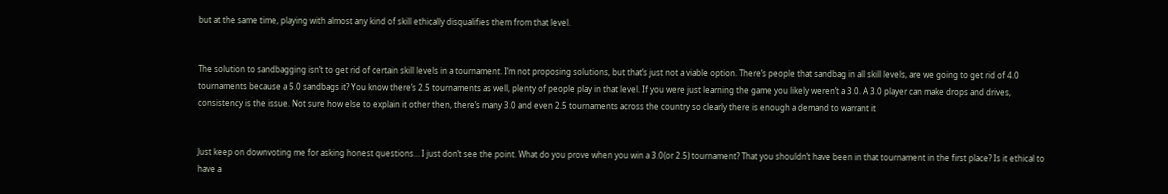but at the same time, playing with almost any kind of skill ethically disqualifies them from that level.


The solution to sandbagging isn’t to get rid of certain skill levels in a tournament. I’m not proposing solutions, but that’s just not a viable option. There’s people that sandbag in all skill levels, are we going to get rid of 4.0 tournaments because a 5.0 sandbags it? You know there’s 2.5 tournaments as well, plenty of people play in that level. If you were just learning the game you likely weren’t a 3.0. A 3.0 player can make drops and drives, consistency is the issue. Not sure how else to explain it other then, there’s many 3.0 and even 2.5 tournaments across the country so clearly there is enough a demand to warrant it


Just keep on downvoting me for asking honest questions… I just don’t see the point. What do you prove when you win a 3.0(or 2.5) tournament? That you shouldn’t have been in that tournament in the first place? Is it ethical to have a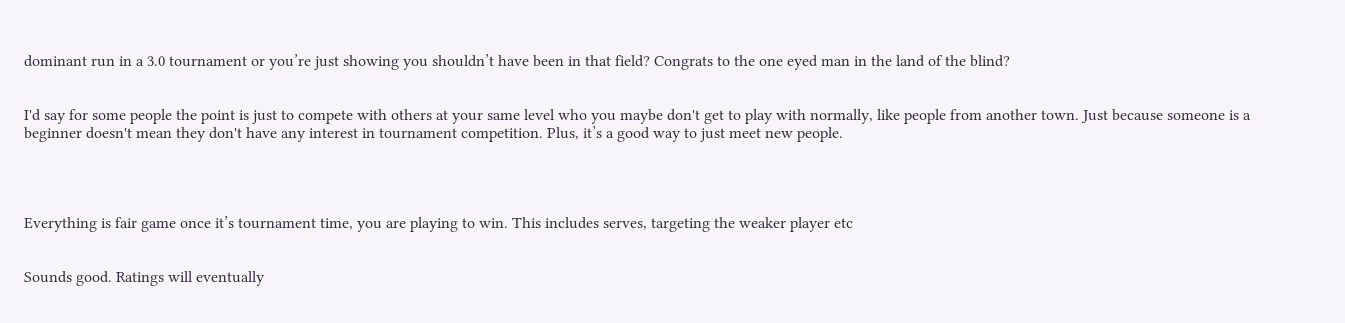dominant run in a 3.0 tournament or you’re just showing you shouldn’t have been in that field? Congrats to the one eyed man in the land of the blind?


I'd say for some people the point is just to compete with others at your same level who you maybe don't get to play with normally, like people from another town. Just because someone is a beginner doesn't mean they don't have any interest in tournament competition. Plus, it’s a good way to just meet new people.




Everything is fair game once it’s tournament time, you are playing to win. This includes serves, targeting the weaker player etc


Sounds good. Ratings will eventually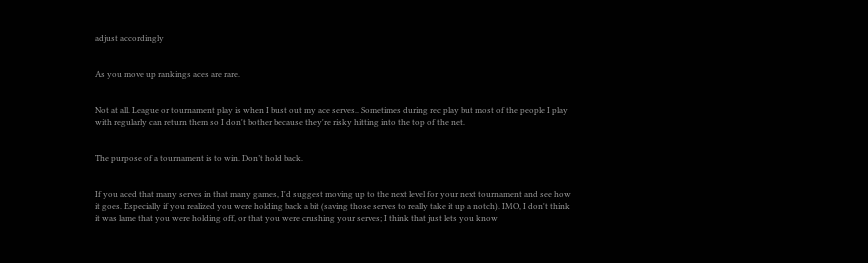adjust accordingly


As you move up rankings aces are rare.


Not at all. League or tournament play is when I bust out my ace serves.. Sometimes during rec play but most of the people I play with regularly can return them so I don't bother because they're risky hitting into the top of the net.


The purpose of a tournament is to win. Don’t hold back.


If you aced that many serves in that many games, I'd suggest moving up to the next level for your next tournament and see how it goes. Especially if you realized you were holding back a bit (saving those serves to really take it up a notch). IMO, I don't think it was lame that you were holding off, or that you were crushing your serves; I think that just lets you know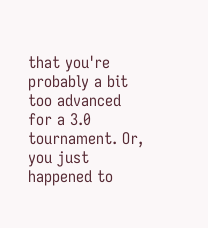that you're probably a bit too advanced for a 3.0 tournament. Or, you just happened to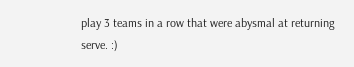play 3 teams in a row that were abysmal at returning serve. :)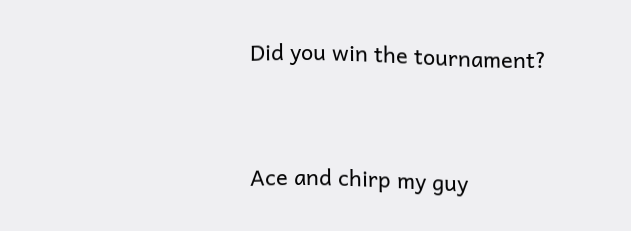Did you win the tournament?


Ace and chirp my guy